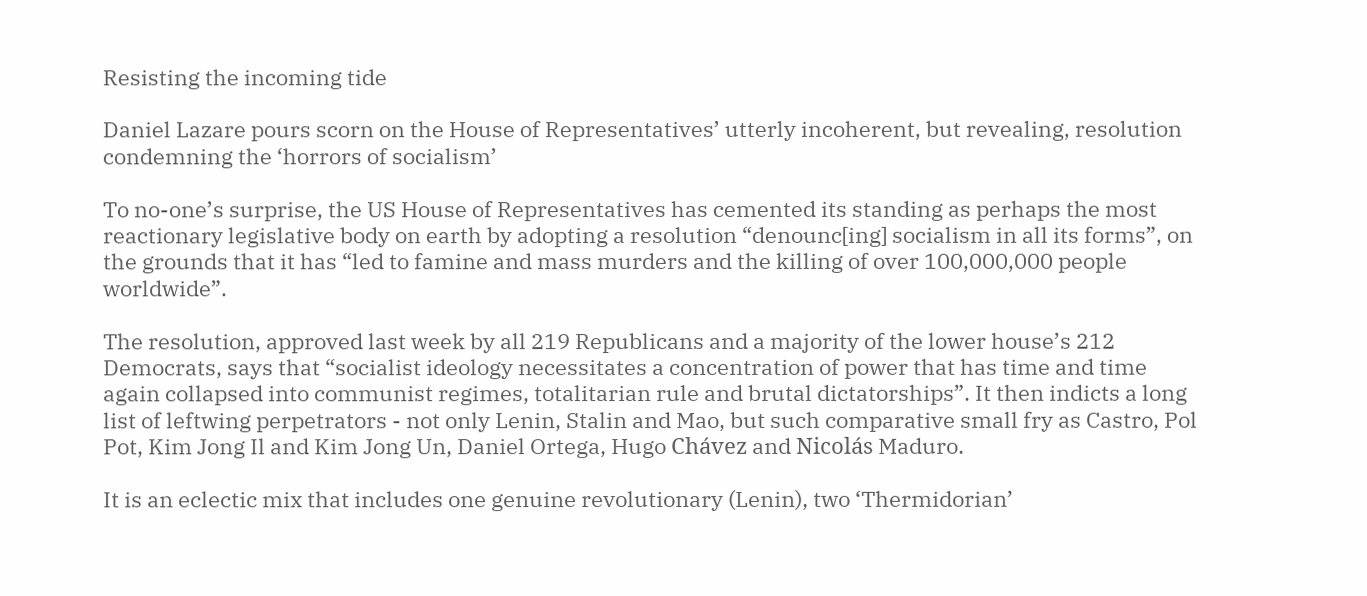Resisting the incoming tide

Daniel Lazare pours scorn on the House of Representatives’ utterly incoherent, but revealing, resolution condemning the ‘horrors of socialism’

To no-one’s surprise, the US House of Representatives has cemented its standing as perhaps the most reactionary legislative body on earth by adopting a resolution “denounc[ing] socialism in all its forms”, on the grounds that it has “led to famine and mass murders and the killing of over 100,000,000 people worldwide”.

The resolution, approved last week by all 219 Republicans and a majority of the lower house’s 212 Democrats, says that “socialist ideology necessitates a concentration of power that has time and time again collapsed into communist regimes, totalitarian rule and brutal dictatorships”. It then indicts a long list of leftwing perpetrators - not only Lenin, Stalin and Mao, but such comparative small fry as Castro, Pol Pot, Kim Jong Il and Kim Jong Un, Daniel Ortega, Hugo Chávez and Nicolás Maduro.

It is an eclectic mix that includes one genuine revolutionary (Lenin), two ‘Thermidorian’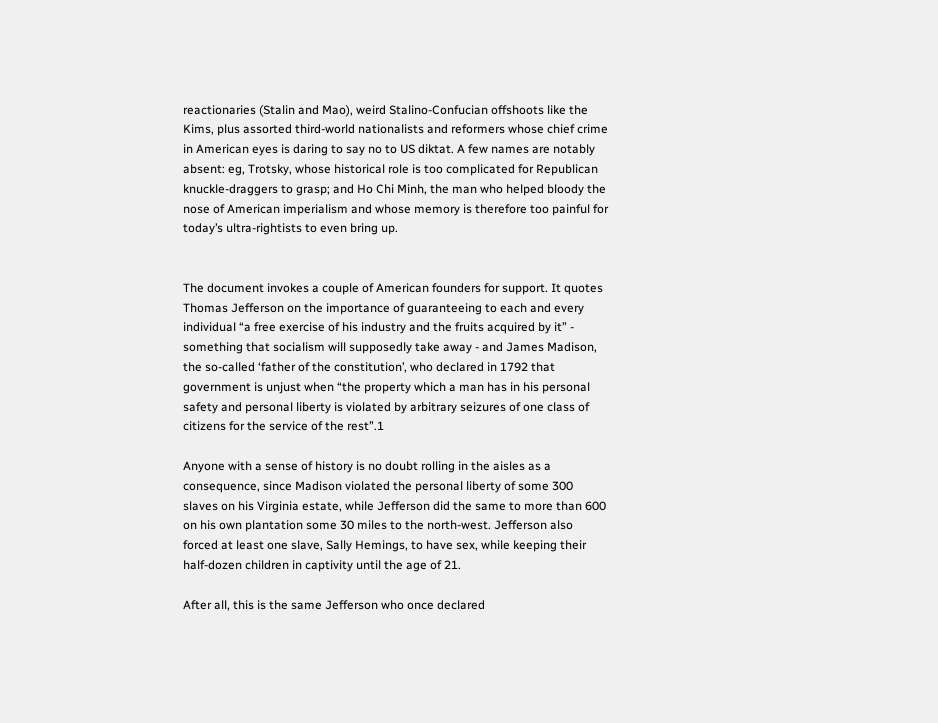reactionaries (Stalin and Mao), weird Stalino-Confucian offshoots like the Kims, plus assorted third-world nationalists and reformers whose chief crime in American eyes is daring to say no to US diktat. A few names are notably absent: eg, Trotsky, whose historical role is too complicated for Republican knuckle-draggers to grasp; and Ho Chi Minh, the man who helped bloody the nose of American imperialism and whose memory is therefore too painful for today’s ultra-rightists to even bring up.


The document invokes a couple of American founders for support. It quotes Thomas Jefferson on the importance of guaranteeing to each and every individual “a free exercise of his industry and the fruits acquired by it” - something that socialism will supposedly take away - and James Madison, the so-called ‘father of the constitution’, who declared in 1792 that government is unjust when “the property which a man has in his personal safety and personal liberty is violated by arbitrary seizures of one class of citizens for the service of the rest”.1

Anyone with a sense of history is no doubt rolling in the aisles as a consequence, since Madison violated the personal liberty of some 300 slaves on his Virginia estate, while Jefferson did the same to more than 600 on his own plantation some 30 miles to the north-west. Jefferson also forced at least one slave, Sally Hemings, to have sex, while keeping their half-dozen children in captivity until the age of 21.

After all, this is the same Jefferson who once declared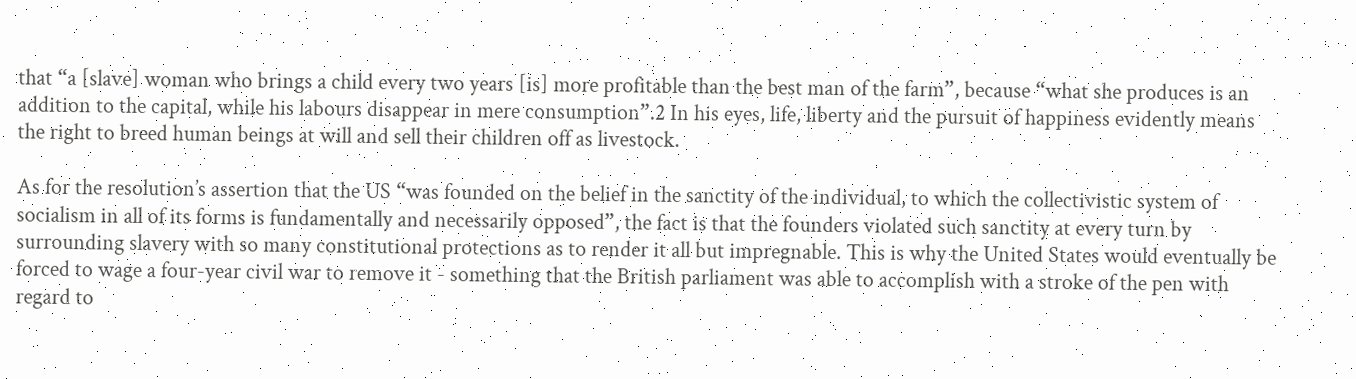that “a [slave] woman who brings a child every two years [is] more profitable than the best man of the farm”, because “what she produces is an addition to the capital, while his labours disappear in mere consumption”.2 In his eyes, life, liberty and the pursuit of happiness evidently means the right to breed human beings at will and sell their children off as livestock.

As for the resolution’s assertion that the US “was founded on the belief in the sanctity of the individual, to which the collectivistic system of socialism in all of its forms is fundamentally and necessarily opposed”, the fact is that the founders violated such sanctity at every turn by surrounding slavery with so many constitutional protections as to render it all but impregnable. This is why the United States would eventually be forced to wage a four-year civil war to remove it - something that the British parliament was able to accomplish with a stroke of the pen with regard to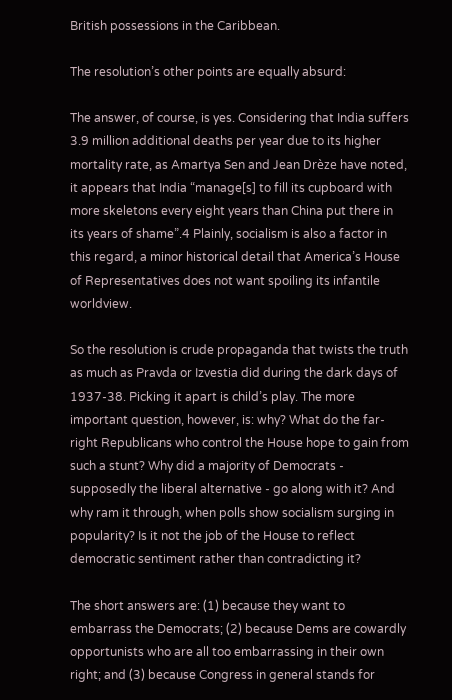British possessions in the Caribbean.

The resolution’s other points are equally absurd:

The answer, of course, is yes. Considering that India suffers 3.9 million additional deaths per year due to its higher mortality rate, as Amartya Sen and Jean Drèze have noted, it appears that India “manage[s] to fill its cupboard with more skeletons every eight years than China put there in its years of shame”.4 Plainly, socialism is also a factor in this regard, a minor historical detail that America’s House of Representatives does not want spoiling its infantile worldview.

So the resolution is crude propaganda that twists the truth as much as Pravda or Izvestia did during the dark days of 1937-38. Picking it apart is child’s play. The more important question, however, is: why? What do the far-right Republicans who control the House hope to gain from such a stunt? Why did a majority of Democrats - supposedly the liberal alternative - go along with it? And why ram it through, when polls show socialism surging in popularity? Is it not the job of the House to reflect democratic sentiment rather than contradicting it?

The short answers are: (1) because they want to embarrass the Democrats; (2) because Dems are cowardly opportunists who are all too embarrassing in their own right; and (3) because Congress in general stands for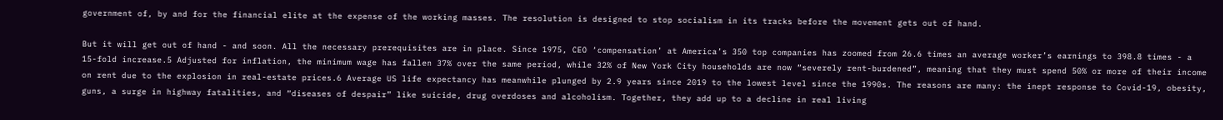government of, by and for the financial elite at the expense of the working masses. The resolution is designed to stop socialism in its tracks before the movement gets out of hand.

But it will get out of hand - and soon. All the necessary prerequisites are in place. Since 1975, CEO ‘compensation’ at America’s 350 top companies has zoomed from 26.6 times an average worker’s earnings to 398.8 times - a 15-fold increase.5 Adjusted for inflation, the minimum wage has fallen 37% over the same period, while 32% of New York City households are now “severely rent-burdened”, meaning that they must spend 50% or more of their income on rent due to the explosion in real-estate prices.6 Average US life expectancy has meanwhile plunged by 2.9 years since 2019 to the lowest level since the 1990s. The reasons are many: the inept response to Covid-19, obesity, guns, a surge in highway fatalities, and “diseases of despair” like suicide, drug overdoses and alcoholism. Together, they add up to a decline in real living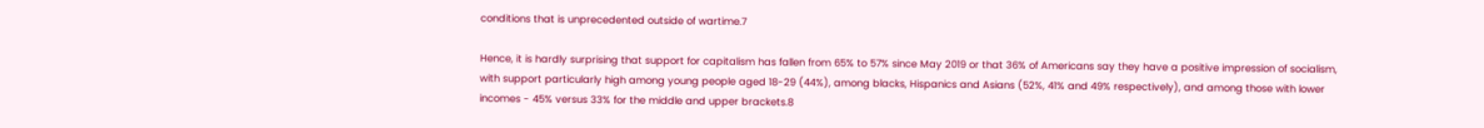conditions that is unprecedented outside of wartime.7

Hence, it is hardly surprising that support for capitalism has fallen from 65% to 57% since May 2019 or that 36% of Americans say they have a positive impression of socialism, with support particularly high among young people aged 18-29 (44%), among blacks, Hispanics and Asians (52%, 41% and 49% respectively), and among those with lower incomes - 45% versus 33% for the middle and upper brackets.8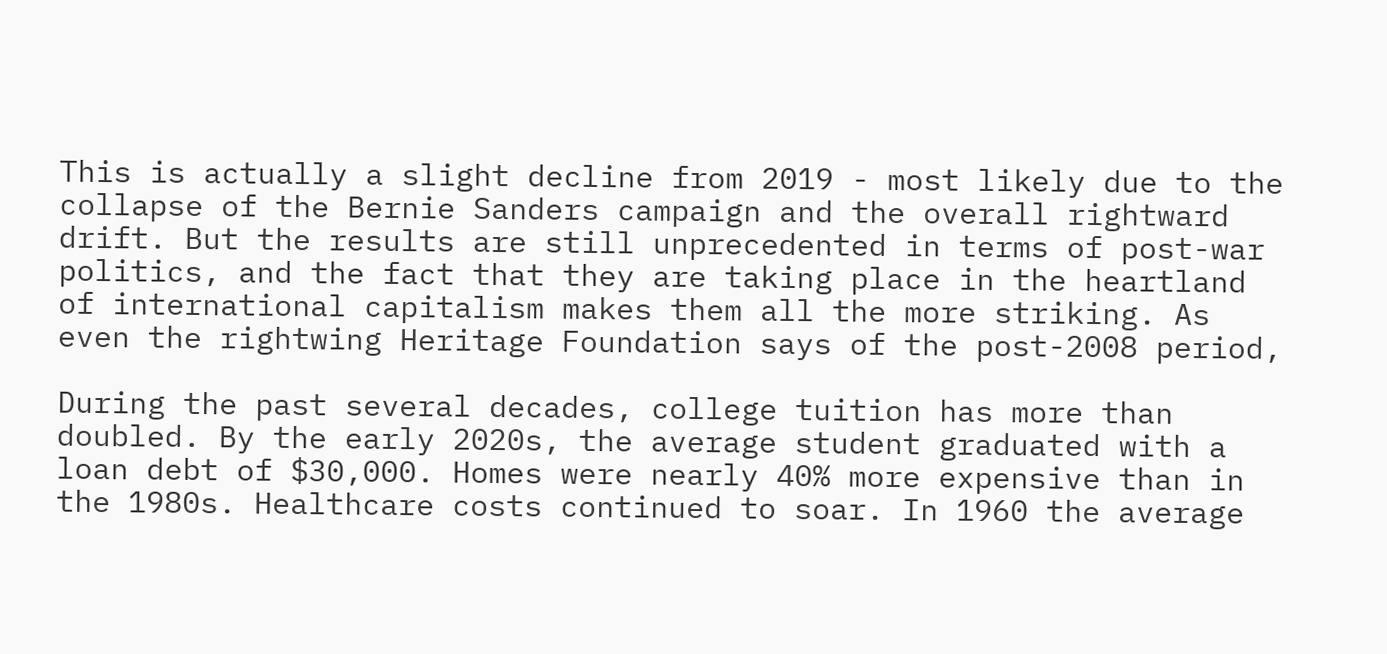This is actually a slight decline from 2019 - most likely due to the collapse of the Bernie Sanders campaign and the overall rightward drift. But the results are still unprecedented in terms of post-war politics, and the fact that they are taking place in the heartland of international capitalism makes them all the more striking. As even the rightwing Heritage Foundation says of the post-2008 period,

During the past several decades, college tuition has more than doubled. By the early 2020s, the average student graduated with a loan debt of $30,000. Homes were nearly 40% more expensive than in the 1980s. Healthcare costs continued to soar. In 1960 the average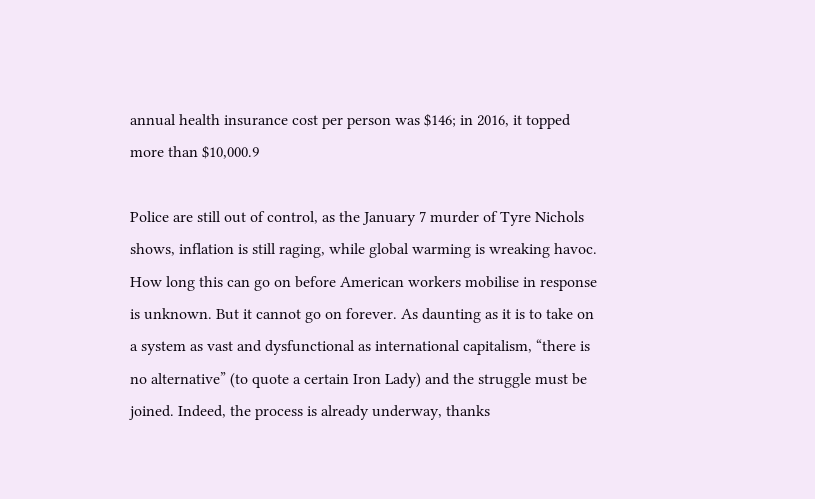annual health insurance cost per person was $146; in 2016, it topped more than $10,000.9

Police are still out of control, as the January 7 murder of Tyre Nichols shows, inflation is still raging, while global warming is wreaking havoc. How long this can go on before American workers mobilise in response is unknown. But it cannot go on forever. As daunting as it is to take on a system as vast and dysfunctional as international capitalism, “there is no alternative” (to quote a certain Iron Lady) and the struggle must be joined. Indeed, the process is already underway, thanks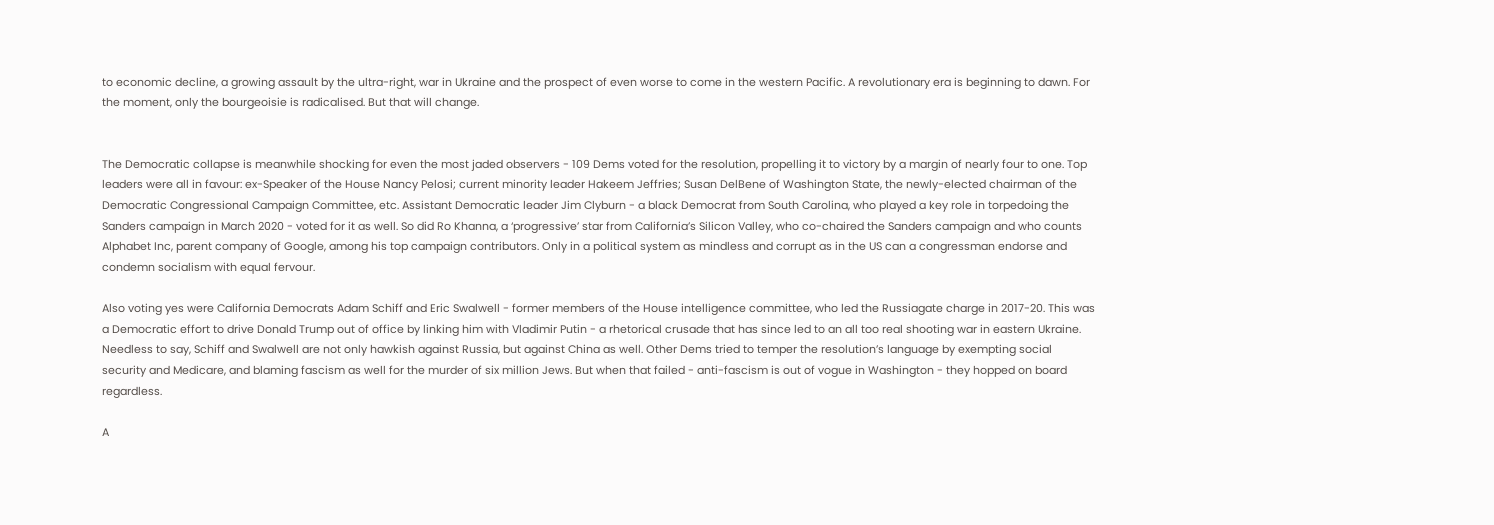to economic decline, a growing assault by the ultra-right, war in Ukraine and the prospect of even worse to come in the western Pacific. A revolutionary era is beginning to dawn. For the moment, only the bourgeoisie is radicalised. But that will change.


The Democratic collapse is meanwhile shocking for even the most jaded observers - 109 Dems voted for the resolution, propelling it to victory by a margin of nearly four to one. Top leaders were all in favour: ex-Speaker of the House Nancy Pelosi; current minority leader Hakeem Jeffries; Susan DelBene of Washington State, the newly-elected chairman of the Democratic Congressional Campaign Committee, etc. Assistant Democratic leader Jim Clyburn - a black Democrat from South Carolina, who played a key role in torpedoing the Sanders campaign in March 2020 - voted for it as well. So did Ro Khanna, a ‘progressive’ star from California’s Silicon Valley, who co-chaired the Sanders campaign and who counts Alphabet Inc, parent company of Google, among his top campaign contributors. Only in a political system as mindless and corrupt as in the US can a congressman endorse and condemn socialism with equal fervour.

Also voting yes were California Democrats Adam Schiff and Eric Swalwell - former members of the House intelligence committee, who led the Russiagate charge in 2017-20. This was a Democratic effort to drive Donald Trump out of office by linking him with Vladimir Putin - a rhetorical crusade that has since led to an all too real shooting war in eastern Ukraine. Needless to say, Schiff and Swalwell are not only hawkish against Russia, but against China as well. Other Dems tried to temper the resolution’s language by exempting social security and Medicare, and blaming fascism as well for the murder of six million Jews. But when that failed - anti-fascism is out of vogue in Washington - they hopped on board regardless.

A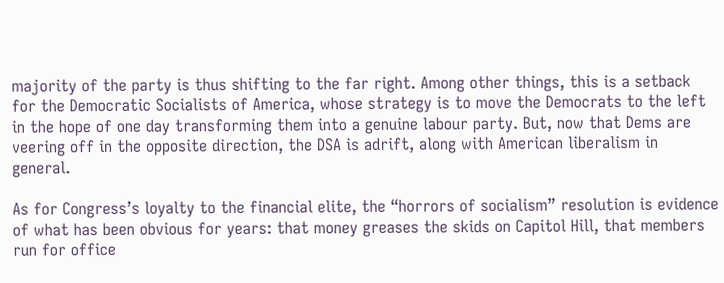majority of the party is thus shifting to the far right. Among other things, this is a setback for the Democratic Socialists of America, whose strategy is to move the Democrats to the left in the hope of one day transforming them into a genuine labour party. But, now that Dems are veering off in the opposite direction, the DSA is adrift, along with American liberalism in general.

As for Congress’s loyalty to the financial elite, the “horrors of socialism” resolution is evidence of what has been obvious for years: that money greases the skids on Capitol Hill, that members run for office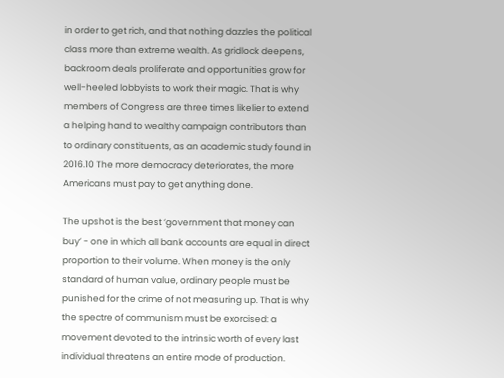in order to get rich, and that nothing dazzles the political class more than extreme wealth. As gridlock deepens, backroom deals proliferate and opportunities grow for well-heeled lobbyists to work their magic. That is why members of Congress are three times likelier to extend a helping hand to wealthy campaign contributors than to ordinary constituents, as an academic study found in 2016.10 The more democracy deteriorates, the more Americans must pay to get anything done.

The upshot is the best ‘government that money can buy’ - one in which all bank accounts are equal in direct proportion to their volume. When money is the only standard of human value, ordinary people must be punished for the crime of not measuring up. That is why the spectre of communism must be exorcised: a movement devoted to the intrinsic worth of every last individual threatens an entire mode of production.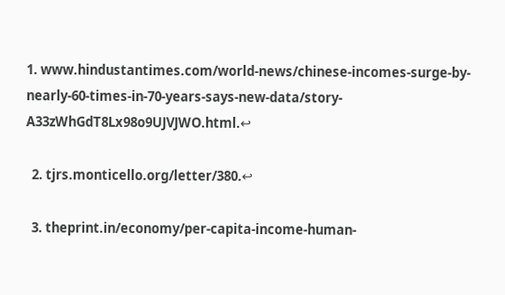1. www.hindustantimes.com/world-news/chinese-incomes-surge-by-nearly-60-times-in-70-years-says-new-data/story-A33zWhGdT8Lx98o9UJVJWO.html.↩

  2. tjrs.monticello.org/letter/380.↩

  3. theprint.in/economy/per-capita-income-human-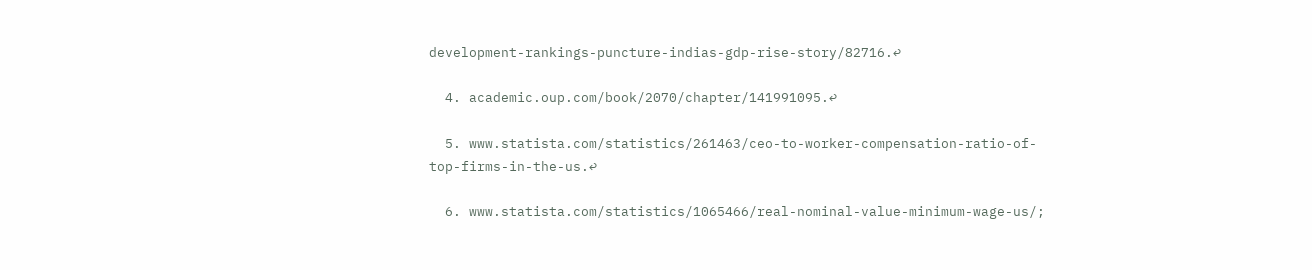development-rankings-puncture-indias-gdp-rise-story/82716.↩

  4. academic.oup.com/book/2070/chapter/141991095.↩

  5. www.statista.com/statistics/261463/ceo-to-worker-compensation-ratio-of-top-firms-in-the-us.↩

  6. www.statista.com/statistics/1065466/real-nominal-value-minimum-wage-us/;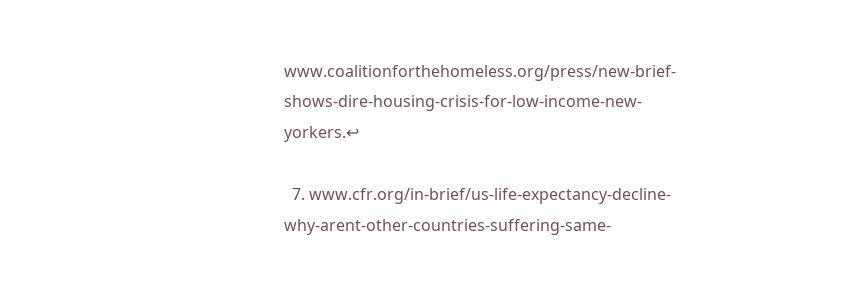www.coalitionforthehomeless.org/press/new-brief-shows-dire-housing-crisis-for-low-income-new-yorkers.↩

  7. www.cfr.org/in-brief/us-life-expectancy-decline-why-arent-other-countries-suffering-same-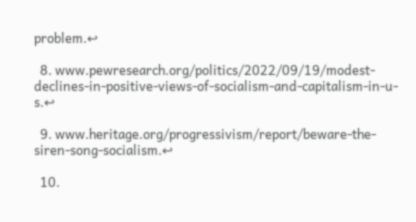problem.↩

  8. www.pewresearch.org/politics/2022/09/19/modest-declines-in-positive-views-of-socialism-and-capitalism-in-u-s.↩

  9. www.heritage.org/progressivism/report/beware-the-siren-song-socialism.↩

  10.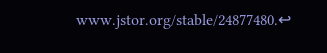www.jstor.org/stable/24877480.↩